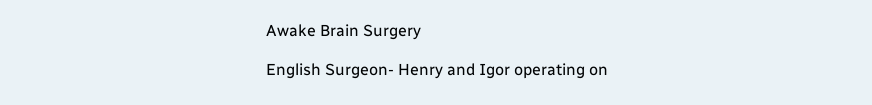Awake Brain Surgery

English Surgeon- Henry and Igor operating on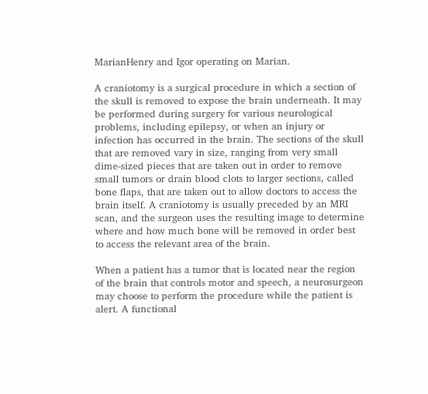MarianHenry and Igor operating on Marian.

A craniotomy is a surgical procedure in which a section of the skull is removed to expose the brain underneath. It may be performed during surgery for various neurological problems, including epilepsy, or when an injury or infection has occurred in the brain. The sections of the skull that are removed vary in size, ranging from very small dime-sized pieces that are taken out in order to remove small tumors or drain blood clots to larger sections, called bone flaps, that are taken out to allow doctors to access the brain itself. A craniotomy is usually preceded by an MRI scan, and the surgeon uses the resulting image to determine where and how much bone will be removed in order best to access the relevant area of the brain.

When a patient has a tumor that is located near the region of the brain that controls motor and speech, a neurosurgeon may choose to perform the procedure while the patient is alert. A functional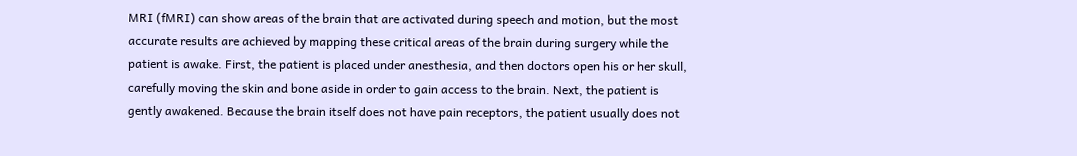MRI (fMRI) can show areas of the brain that are activated during speech and motion, but the most accurate results are achieved by mapping these critical areas of the brain during surgery while the patient is awake. First, the patient is placed under anesthesia, and then doctors open his or her skull, carefully moving the skin and bone aside in order to gain access to the brain. Next, the patient is gently awakened. Because the brain itself does not have pain receptors, the patient usually does not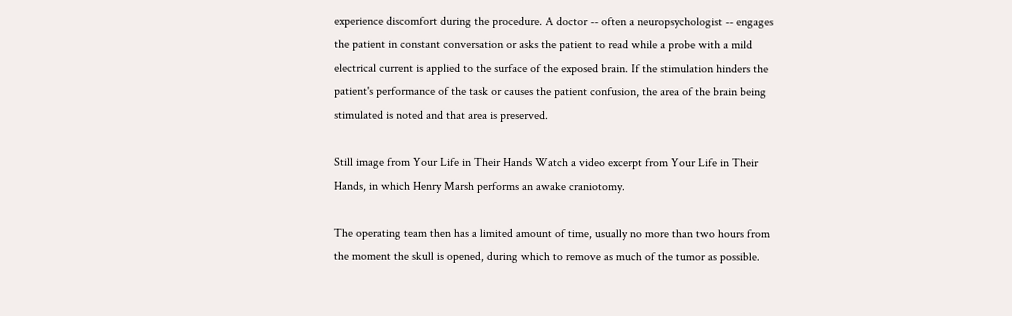experience discomfort during the procedure. A doctor -- often a neuropsychologist -- engages the patient in constant conversation or asks the patient to read while a probe with a mild electrical current is applied to the surface of the exposed brain. If the stimulation hinders the patient's performance of the task or causes the patient confusion, the area of the brain being stimulated is noted and that area is preserved.

Still image from Your Life in Their Hands Watch a video excerpt from Your Life in Their Hands, in which Henry Marsh performs an awake craniotomy.

The operating team then has a limited amount of time, usually no more than two hours from the moment the skull is opened, during which to remove as much of the tumor as possible.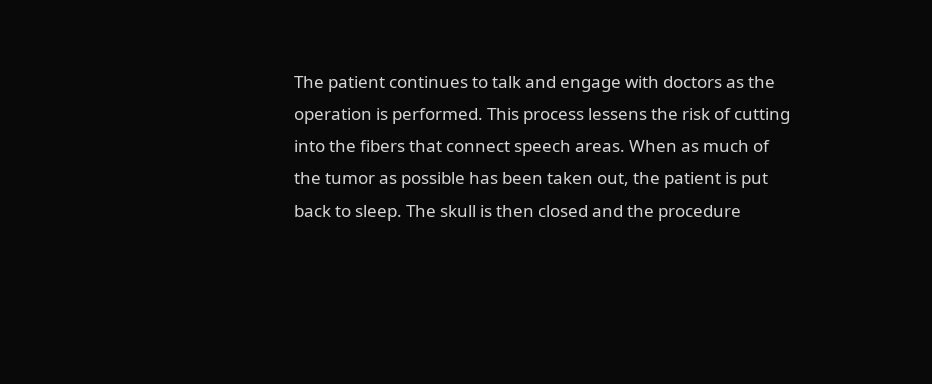The patient continues to talk and engage with doctors as the operation is performed. This process lessens the risk of cutting into the fibers that connect speech areas. When as much of the tumor as possible has been taken out, the patient is put back to sleep. The skull is then closed and the procedure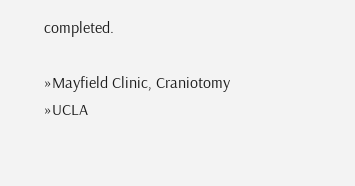completed.

»Mayfield Clinic, Craniotomy
»UCLA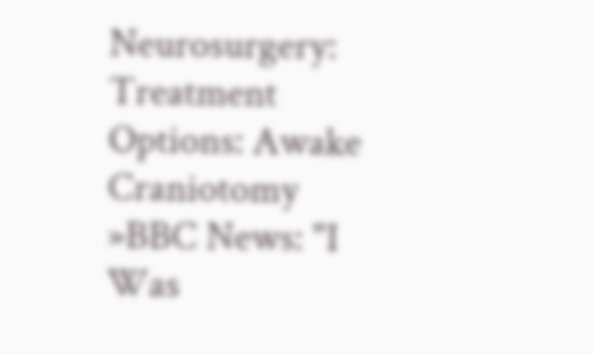Neurosurgery: Treatment Options: Awake Craniotomy
»BBC News: "I Was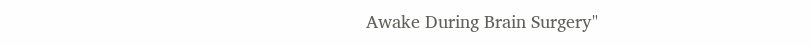Awake During Brain Surgery"